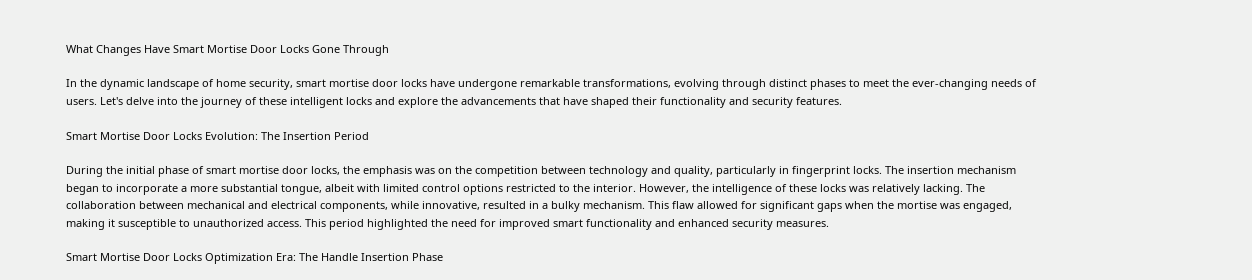What Changes Have Smart Mortise Door Locks Gone Through

In the dynamic landscape of home security, smart mortise door locks have undergone remarkable transformations, evolving through distinct phases to meet the ever-changing needs of users. Let's delve into the journey of these intelligent locks and explore the advancements that have shaped their functionality and security features.

Smart Mortise Door Locks Evolution: The Insertion Period

During the initial phase of smart mortise door locks, the emphasis was on the competition between technology and quality, particularly in fingerprint locks. The insertion mechanism began to incorporate a more substantial tongue, albeit with limited control options restricted to the interior. However, the intelligence of these locks was relatively lacking. The collaboration between mechanical and electrical components, while innovative, resulted in a bulky mechanism. This flaw allowed for significant gaps when the mortise was engaged, making it susceptible to unauthorized access. This period highlighted the need for improved smart functionality and enhanced security measures.

Smart Mortise Door Locks Optimization Era: The Handle Insertion Phase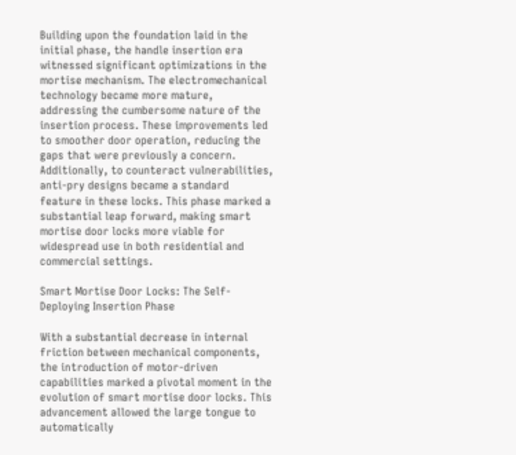Building upon the foundation laid in the initial phase, the handle insertion era witnessed significant optimizations in the mortise mechanism. The electromechanical technology became more mature, addressing the cumbersome nature of the insertion process. These improvements led to smoother door operation, reducing the gaps that were previously a concern. Additionally, to counteract vulnerabilities, anti-pry designs became a standard feature in these locks. This phase marked a substantial leap forward, making smart mortise door locks more viable for widespread use in both residential and commercial settings.

Smart Mortise Door Locks: The Self-Deploying Insertion Phase

With a substantial decrease in internal friction between mechanical components, the introduction of motor-driven capabilities marked a pivotal moment in the evolution of smart mortise door locks. This advancement allowed the large tongue to automatically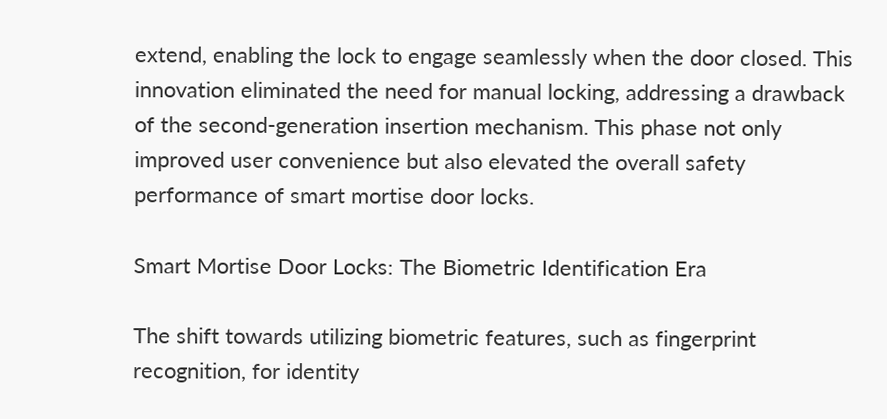extend, enabling the lock to engage seamlessly when the door closed. This innovation eliminated the need for manual locking, addressing a drawback of the second-generation insertion mechanism. This phase not only improved user convenience but also elevated the overall safety performance of smart mortise door locks.

Smart Mortise Door Locks: The Biometric Identification Era

The shift towards utilizing biometric features, such as fingerprint recognition, for identity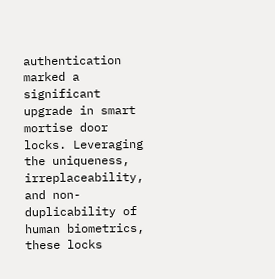authentication marked a significant upgrade in smart mortise door locks. Leveraging the uniqueness, irreplaceability, and non-duplicability of human biometrics, these locks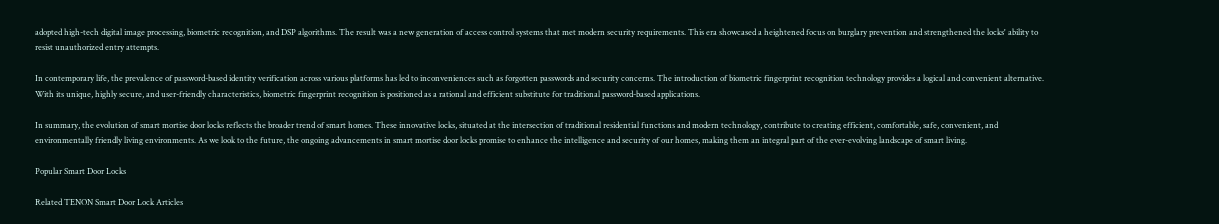adopted high-tech digital image processing, biometric recognition, and DSP algorithms. The result was a new generation of access control systems that met modern security requirements. This era showcased a heightened focus on burglary prevention and strengthened the locks' ability to resist unauthorized entry attempts.

In contemporary life, the prevalence of password-based identity verification across various platforms has led to inconveniences such as forgotten passwords and security concerns. The introduction of biometric fingerprint recognition technology provides a logical and convenient alternative. With its unique, highly secure, and user-friendly characteristics, biometric fingerprint recognition is positioned as a rational and efficient substitute for traditional password-based applications.

In summary, the evolution of smart mortise door locks reflects the broader trend of smart homes. These innovative locks, situated at the intersection of traditional residential functions and modern technology, contribute to creating efficient, comfortable, safe, convenient, and environmentally friendly living environments. As we look to the future, the ongoing advancements in smart mortise door locks promise to enhance the intelligence and security of our homes, making them an integral part of the ever-evolving landscape of smart living.

Popular Smart Door Locks

Related TENON Smart Door Lock Articles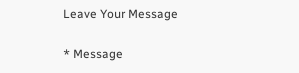Leave Your Message

* Message